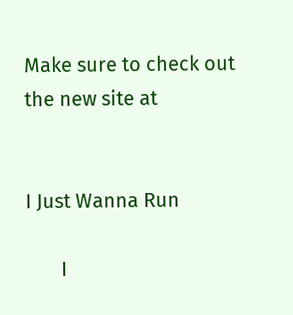Make sure to check out the new site at


I Just Wanna Run

       I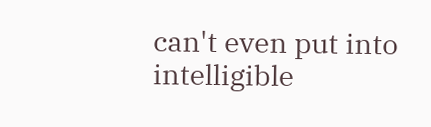can't even put into intelligible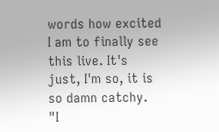words how excited I am to finally see this live. It's just, I'm so, it is so damn catchy.
"I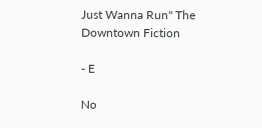Just Wanna Run" The Downtown Fiction

- E

No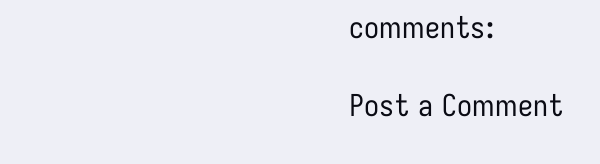comments:

Post a Comment